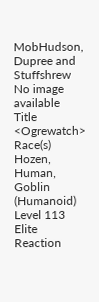MobHudson, Dupree and Stuffshrew
No image available
Title <Ogrewatch>
Race(s) Hozen, Human, Goblin (Humanoid)
Level 113 Elite
Reaction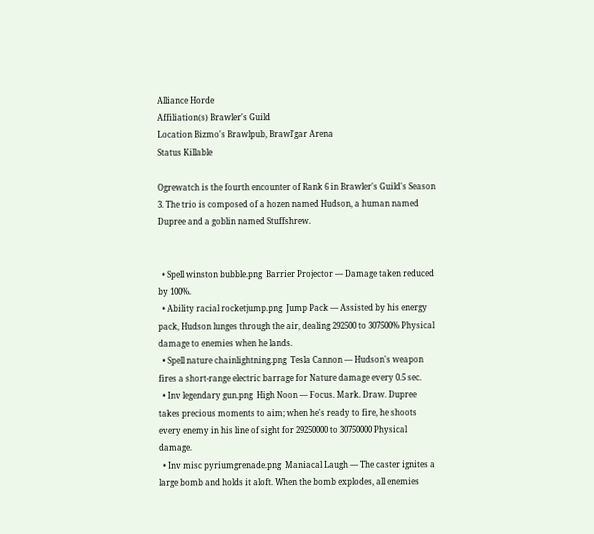Alliance Horde
Affiliation(s) Brawler's Guild
Location Bizmo's Brawlpub, Brawl'gar Arena
Status Killable

Ogrewatch is the fourth encounter of Rank 6 in Brawler's Guild's Season 3. The trio is composed of a hozen named Hudson, a human named Dupree and a goblin named Stuffshrew.


  • Spell winston bubble.png  Barrier Projector — Damage taken reduced by 100%.
  • Ability racial rocketjump.png  Jump Pack — Assisted by his energy pack, Hudson lunges through the air, dealing 292500 to 307500% Physical damage to enemies when he lands.
  • Spell nature chainlightning.png  Tesla Cannon — Hudson's weapon fires a short-range electric barrage for Nature damage every 0.5 sec.
  • Inv legendary gun.png  High Noon — Focus. Mark. Draw. Dupree takes precious moments to aim; when he's ready to fire, he shoots every enemy in his line of sight for 29250000 to 30750000 Physical damage.
  • Inv misc pyriumgrenade.png  Maniacal Laugh — The caster ignites a large bomb and holds it aloft. When the bomb explodes, all enemies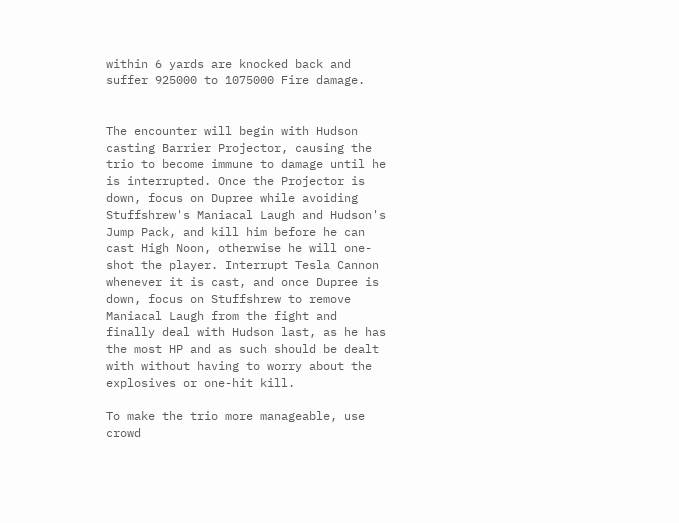within 6 yards are knocked back and suffer 925000 to 1075000 Fire damage.


The encounter will begin with Hudson casting Barrier Projector, causing the trio to become immune to damage until he is interrupted. Once the Projector is down, focus on Dupree while avoiding Stuffshrew's Maniacal Laugh and Hudson's Jump Pack, and kill him before he can cast High Noon, otherwise he will one-shot the player. Interrupt Tesla Cannon whenever it is cast, and once Dupree is down, focus on Stuffshrew to remove Maniacal Laugh from the fight and finally deal with Hudson last, as he has the most HP and as such should be dealt with without having to worry about the explosives or one-hit kill.

To make the trio more manageable, use crowd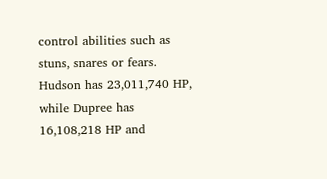control abilities such as stuns, snares or fears. Hudson has 23,011,740 HP, while Dupree has 16,108,218 HP and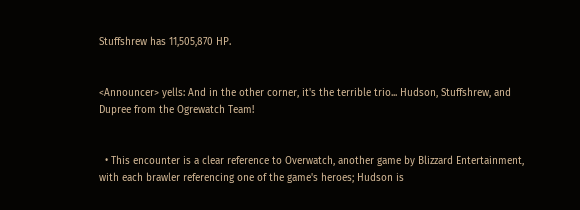Stuffshrew has 11,505,870 HP.


<Announcer> yells: And in the other corner, it's the terrible trio... Hudson, Stuffshrew, and Dupree from the Ogrewatch Team!


  • This encounter is a clear reference to Overwatch, another game by Blizzard Entertainment, with each brawler referencing one of the game's heroes; Hudson is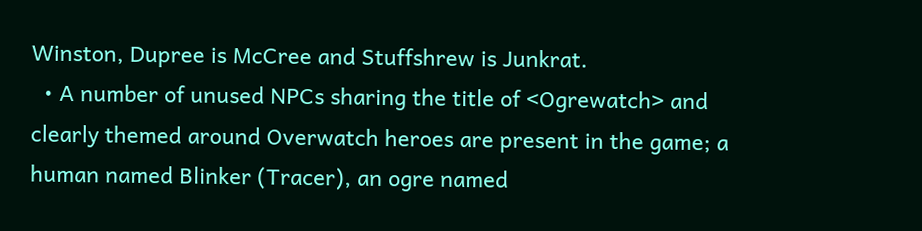Winston, Dupree is McCree and Stuffshrew is Junkrat.
  • A number of unused NPCs sharing the title of <Ogrewatch> and clearly themed around Overwatch heroes are present in the game; a human named Blinker (Tracer), an ogre named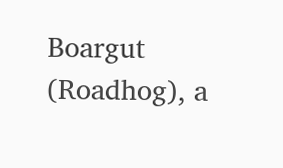Boargut (Roadhog), a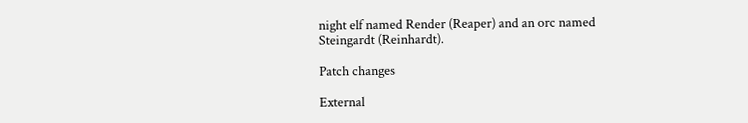night elf named Render (Reaper) and an orc named Steingardt (Reinhardt).

Patch changes

External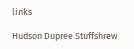links

Hudson Dupree Stuffshrew